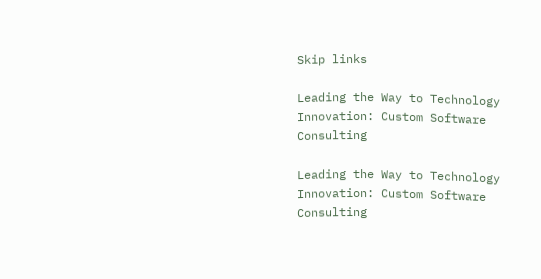Skip links

Leading the Way to Technology Innovation: Custom Software Consulting

Leading the Way to Technology Innovation: Custom Software Consulting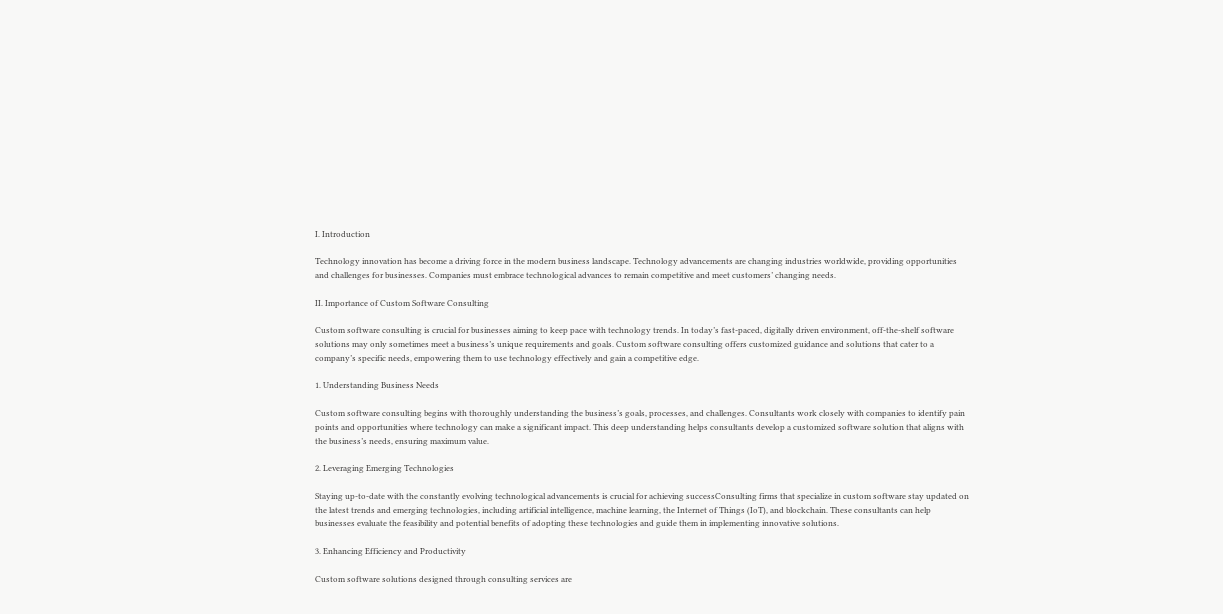I. Introduction

Technology innovation has become a driving force in the modern business landscape. Technology advancements are changing industries worldwide, providing opportunities and challenges for businesses. Companies must embrace technological advances to remain competitive and meet customers’ changing needs.

II. Importance of Custom Software Consulting

Custom software consulting is crucial for businesses aiming to keep pace with technology trends. In today’s fast-paced, digitally driven environment, off-the-shelf software solutions may only sometimes meet a business’s unique requirements and goals. Custom software consulting offers customized guidance and solutions that cater to a company’s specific needs, empowering them to use technology effectively and gain a competitive edge.

1. Understanding Business Needs

Custom software consulting begins with thoroughly understanding the business’s goals, processes, and challenges. Consultants work closely with companies to identify pain points and opportunities where technology can make a significant impact. This deep understanding helps consultants develop a customized software solution that aligns with the business’s needs, ensuring maximum value.

2. Leveraging Emerging Technologies

Staying up-to-date with the constantly evolving technological advancements is crucial for achieving successConsulting firms that specialize in custom software stay updated on the latest trends and emerging technologies, including artificial intelligence, machine learning, the Internet of Things (IoT), and blockchain. These consultants can help businesses evaluate the feasibility and potential benefits of adopting these technologies and guide them in implementing innovative solutions.

3. Enhancing Efficiency and Productivity

Custom software solutions designed through consulting services are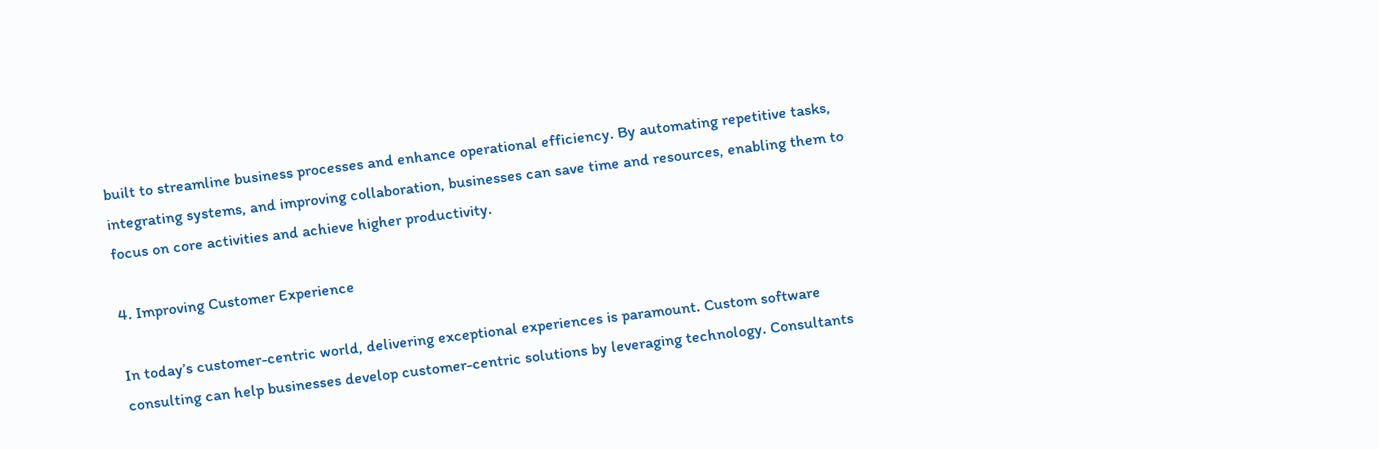built to streamline business processes and enhance operational efficiency. By automating repetitive tasks, integrating systems, and improving collaboration, businesses can save time and resources, enabling them to focus on core activities and achieve higher productivity.

4. Improving Customer Experience

In today’s customer-centric world, delivering exceptional experiences is paramount. Custom software consulting can help businesses develop customer-centric solutions by leveraging technology. Consultants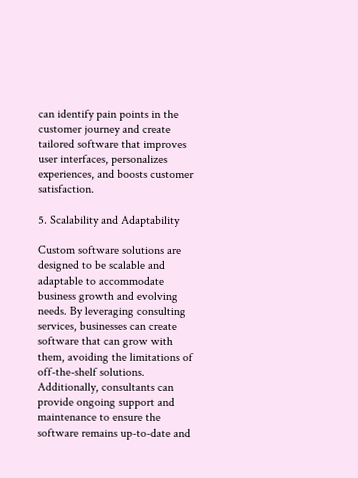can identify pain points in the customer journey and create tailored software that improves user interfaces, personalizes experiences, and boosts customer satisfaction.

5. Scalability and Adaptability

Custom software solutions are designed to be scalable and adaptable to accommodate business growth and evolving needs. By leveraging consulting services, businesses can create software that can grow with them, avoiding the limitations of off-the-shelf solutions. Additionally, consultants can provide ongoing support and maintenance to ensure the software remains up-to-date and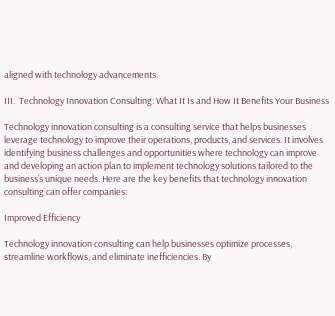aligned with technology advancements.

III.  Technology Innovation Consulting: What It Is and How It Benefits Your Business

Technology innovation consulting is a consulting service that helps businesses leverage technology to improve their operations, products, and services. It involves identifying business challenges and opportunities where technology can improve and developing an action plan to implement technology solutions tailored to the business’s unique needs. Here are the key benefits that technology innovation consulting can offer companies:

Improved Efficiency

Technology innovation consulting can help businesses optimize processes, streamline workflows, and eliminate inefficiencies. By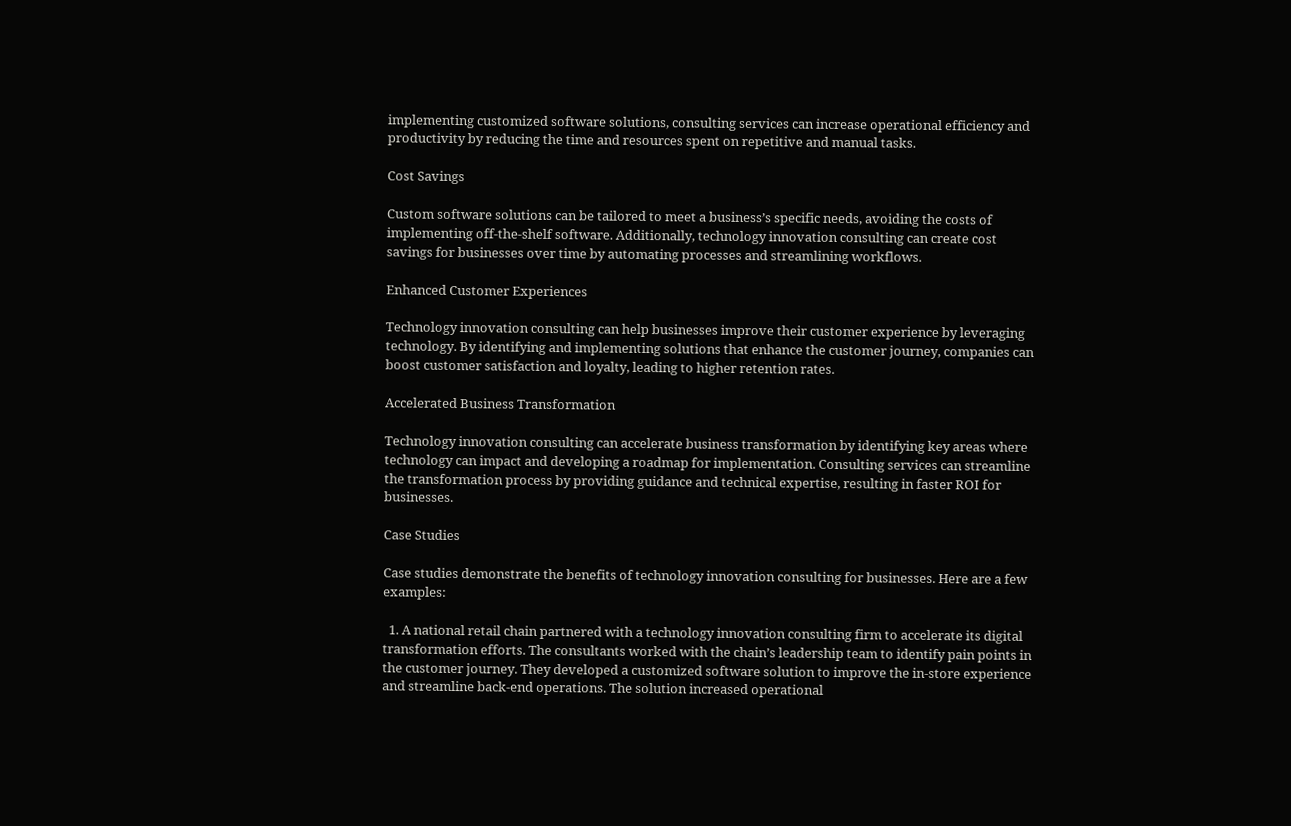implementing customized software solutions, consulting services can increase operational efficiency and productivity by reducing the time and resources spent on repetitive and manual tasks.

Cost Savings

Custom software solutions can be tailored to meet a business’s specific needs, avoiding the costs of implementing off-the-shelf software. Additionally, technology innovation consulting can create cost savings for businesses over time by automating processes and streamlining workflows.

Enhanced Customer Experiences

Technology innovation consulting can help businesses improve their customer experience by leveraging technology. By identifying and implementing solutions that enhance the customer journey, companies can boost customer satisfaction and loyalty, leading to higher retention rates.

Accelerated Business Transformation

Technology innovation consulting can accelerate business transformation by identifying key areas where technology can impact and developing a roadmap for implementation. Consulting services can streamline the transformation process by providing guidance and technical expertise, resulting in faster ROI for businesses.

Case Studies

Case studies demonstrate the benefits of technology innovation consulting for businesses. Here are a few examples:

  1. A national retail chain partnered with a technology innovation consulting firm to accelerate its digital transformation efforts. The consultants worked with the chain’s leadership team to identify pain points in the customer journey. They developed a customized software solution to improve the in-store experience and streamline back-end operations. The solution increased operational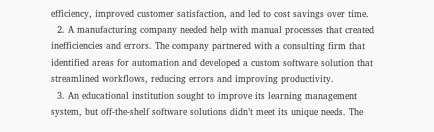efficiency, improved customer satisfaction, and led to cost savings over time.
  2. A manufacturing company needed help with manual processes that created inefficiencies and errors. The company partnered with a consulting firm that identified areas for automation and developed a custom software solution that streamlined workflows, reducing errors and improving productivity.
  3. An educational institution sought to improve its learning management system, but off-the-shelf software solutions didn’t meet its unique needs. The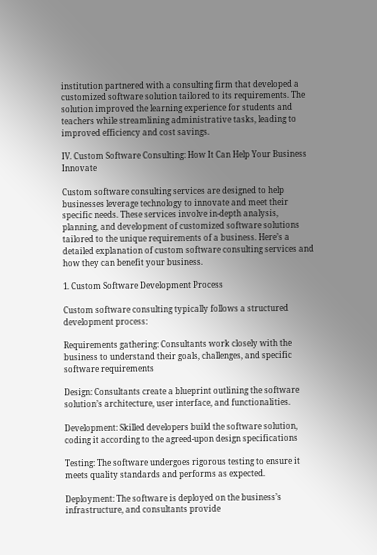institution partnered with a consulting firm that developed a customized software solution tailored to its requirements. The solution improved the learning experience for students and teachers while streamlining administrative tasks, leading to improved efficiency and cost savings.

IV. Custom Software Consulting: How It Can Help Your Business Innovate

Custom software consulting services are designed to help businesses leverage technology to innovate and meet their specific needs. These services involve in-depth analysis, planning, and development of customized software solutions tailored to the unique requirements of a business. Here’s a detailed explanation of custom software consulting services and how they can benefit your business.

1. Custom Software Development Process

Custom software consulting typically follows a structured development process:

Requirements gathering: Consultants work closely with the business to understand their goals, challenges, and specific software requirements

Design: Consultants create a blueprint outlining the software solution’s architecture, user interface, and functionalities.

Development: Skilled developers build the software solution, coding it according to the agreed-upon design specifications

Testing: The software undergoes rigorous testing to ensure it meets quality standards and performs as expected.

Deployment: The software is deployed on the business’s infrastructure, and consultants provide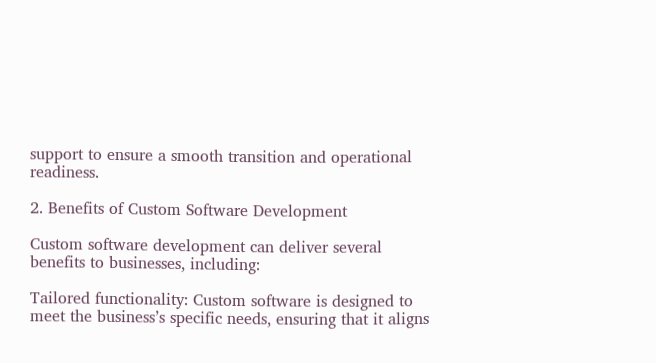support to ensure a smooth transition and operational readiness.

2. Benefits of Custom Software Development

Custom software development can deliver several benefits to businesses, including:

Tailored functionality: Custom software is designed to meet the business’s specific needs, ensuring that it aligns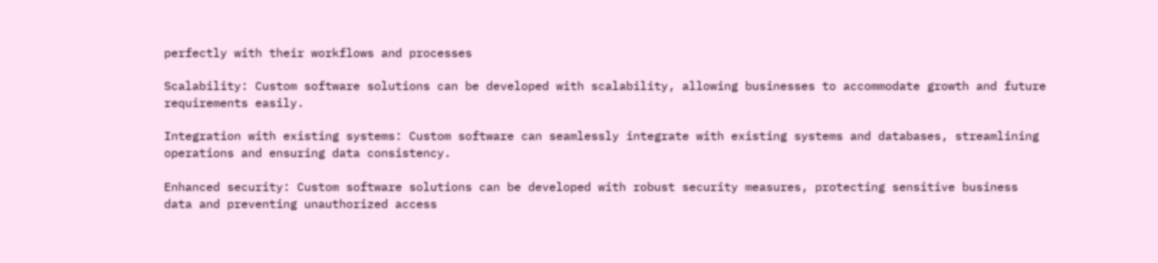perfectly with their workflows and processes

Scalability: Custom software solutions can be developed with scalability, allowing businesses to accommodate growth and future requirements easily.

Integration with existing systems: Custom software can seamlessly integrate with existing systems and databases, streamlining operations and ensuring data consistency.

Enhanced security: Custom software solutions can be developed with robust security measures, protecting sensitive business data and preventing unauthorized access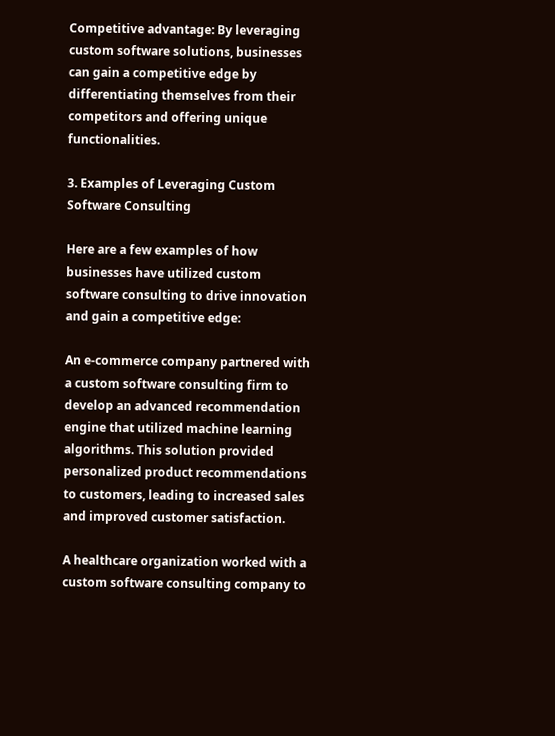Competitive advantage: By leveraging custom software solutions, businesses can gain a competitive edge by differentiating themselves from their competitors and offering unique functionalities.

3. Examples of Leveraging Custom Software Consulting

Here are a few examples of how businesses have utilized custom software consulting to drive innovation and gain a competitive edge:

An e-commerce company partnered with a custom software consulting firm to develop an advanced recommendation engine that utilized machine learning algorithms. This solution provided personalized product recommendations to customers, leading to increased sales and improved customer satisfaction.

A healthcare organization worked with a custom software consulting company to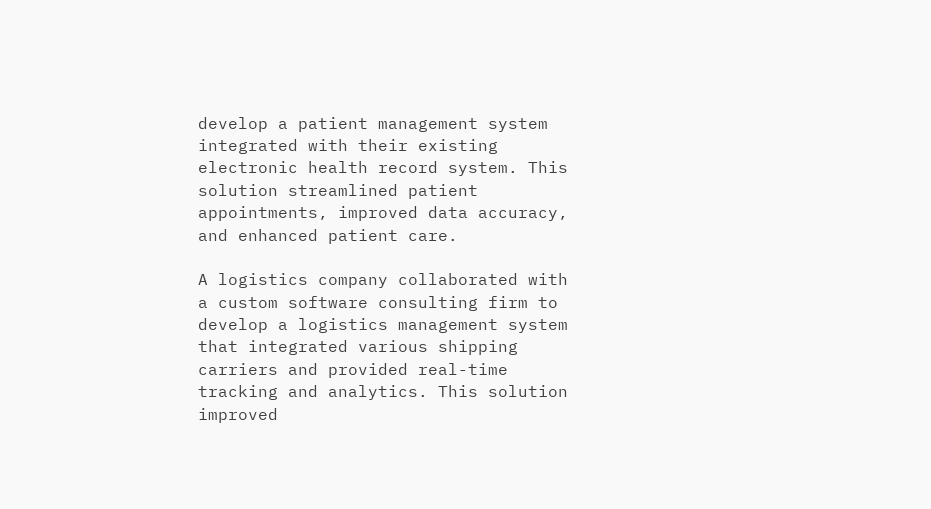develop a patient management system integrated with their existing electronic health record system. This solution streamlined patient appointments, improved data accuracy, and enhanced patient care.

A logistics company collaborated with a custom software consulting firm to develop a logistics management system that integrated various shipping carriers and provided real-time tracking and analytics. This solution improved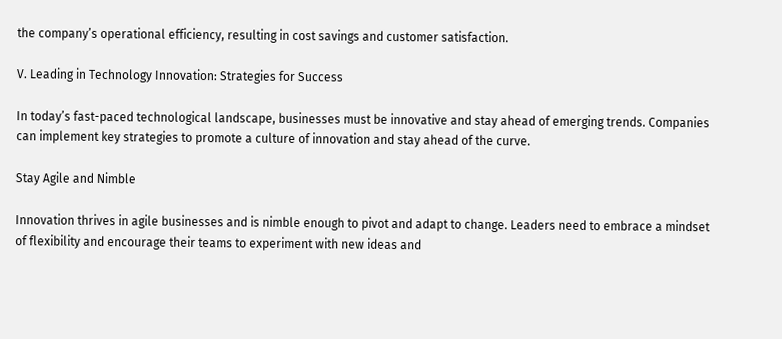the company’s operational efficiency, resulting in cost savings and customer satisfaction.

V. Leading in Technology Innovation: Strategies for Success

In today’s fast-paced technological landscape, businesses must be innovative and stay ahead of emerging trends. Companies can implement key strategies to promote a culture of innovation and stay ahead of the curve.

Stay Agile and Nimble

Innovation thrives in agile businesses and is nimble enough to pivot and adapt to change. Leaders need to embrace a mindset of flexibility and encourage their teams to experiment with new ideas and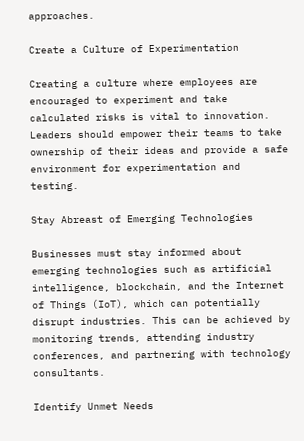approaches.

Create a Culture of Experimentation

Creating a culture where employees are encouraged to experiment and take calculated risks is vital to innovation. Leaders should empower their teams to take ownership of their ideas and provide a safe environment for experimentation and testing.

Stay Abreast of Emerging Technologies

Businesses must stay informed about emerging technologies such as artificial intelligence, blockchain, and the Internet of Things (IoT), which can potentially disrupt industries. This can be achieved by monitoring trends, attending industry conferences, and partnering with technology consultants.

Identify Unmet Needs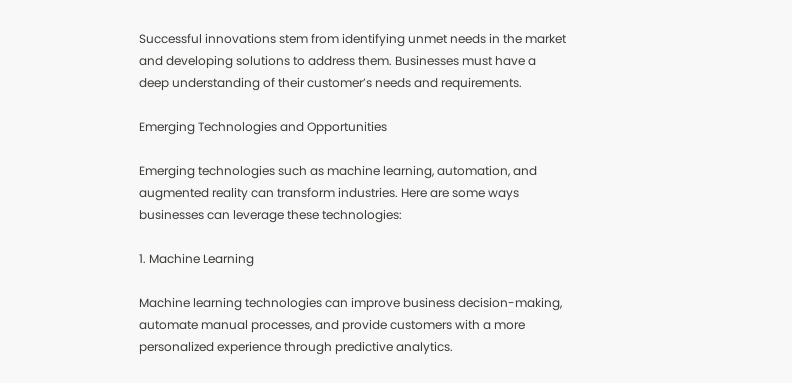Successful innovations stem from identifying unmet needs in the market and developing solutions to address them. Businesses must have a deep understanding of their customer’s needs and requirements.

Emerging Technologies and Opportunities

Emerging technologies such as machine learning, automation, and augmented reality can transform industries. Here are some ways businesses can leverage these technologies:

1. Machine Learning

Machine learning technologies can improve business decision-making, automate manual processes, and provide customers with a more personalized experience through predictive analytics.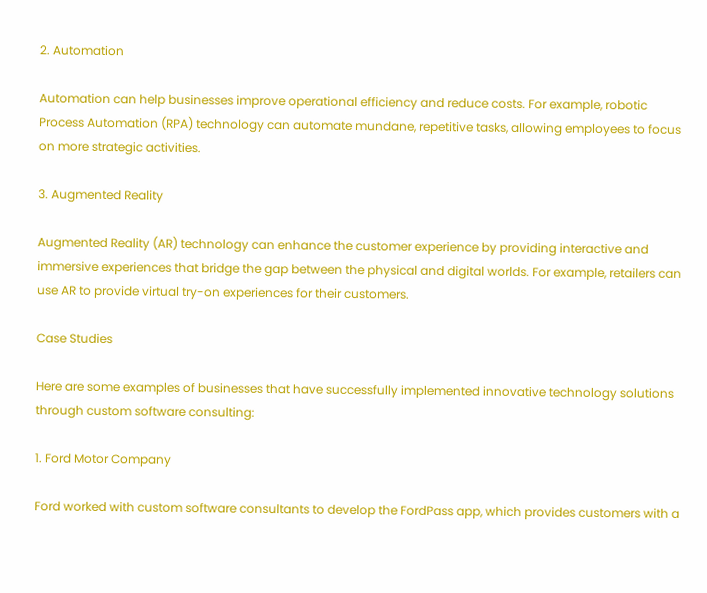2. Automation

Automation can help businesses improve operational efficiency and reduce costs. For example, robotic Process Automation (RPA) technology can automate mundane, repetitive tasks, allowing employees to focus on more strategic activities.

3. Augmented Reality

Augmented Reality (AR) technology can enhance the customer experience by providing interactive and immersive experiences that bridge the gap between the physical and digital worlds. For example, retailers can use AR to provide virtual try-on experiences for their customers.

Case Studies

Here are some examples of businesses that have successfully implemented innovative technology solutions through custom software consulting:

1. Ford Motor Company

Ford worked with custom software consultants to develop the FordPass app, which provides customers with a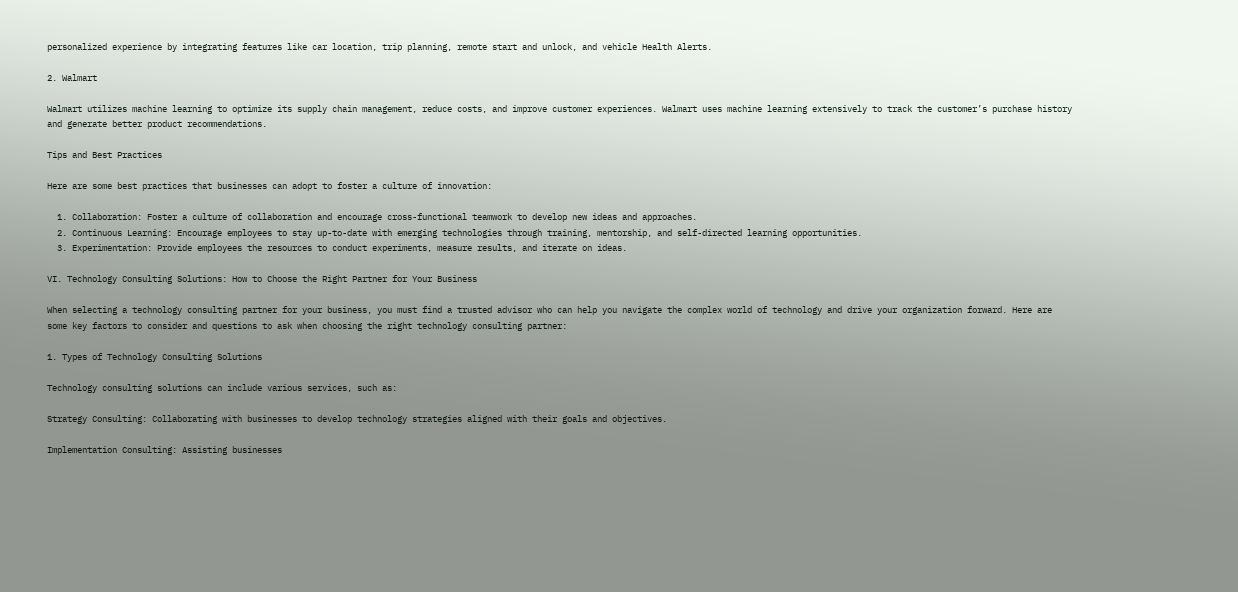personalized experience by integrating features like car location, trip planning, remote start and unlock, and vehicle Health Alerts.

2. Walmart

Walmart utilizes machine learning to optimize its supply chain management, reduce costs, and improve customer experiences. Walmart uses machine learning extensively to track the customer’s purchase history and generate better product recommendations.

Tips and Best Practices

Here are some best practices that businesses can adopt to foster a culture of innovation:

  1. Collaboration: Foster a culture of collaboration and encourage cross-functional teamwork to develop new ideas and approaches.
  2. Continuous Learning: Encourage employees to stay up-to-date with emerging technologies through training, mentorship, and self-directed learning opportunities.
  3. Experimentation: Provide employees the resources to conduct experiments, measure results, and iterate on ideas.

VI. Technology Consulting Solutions: How to Choose the Right Partner for Your Business

When selecting a technology consulting partner for your business, you must find a trusted advisor who can help you navigate the complex world of technology and drive your organization forward. Here are some key factors to consider and questions to ask when choosing the right technology consulting partner:

1. Types of Technology Consulting Solutions

Technology consulting solutions can include various services, such as:

Strategy Consulting: Collaborating with businesses to develop technology strategies aligned with their goals and objectives.

Implementation Consulting: Assisting businesses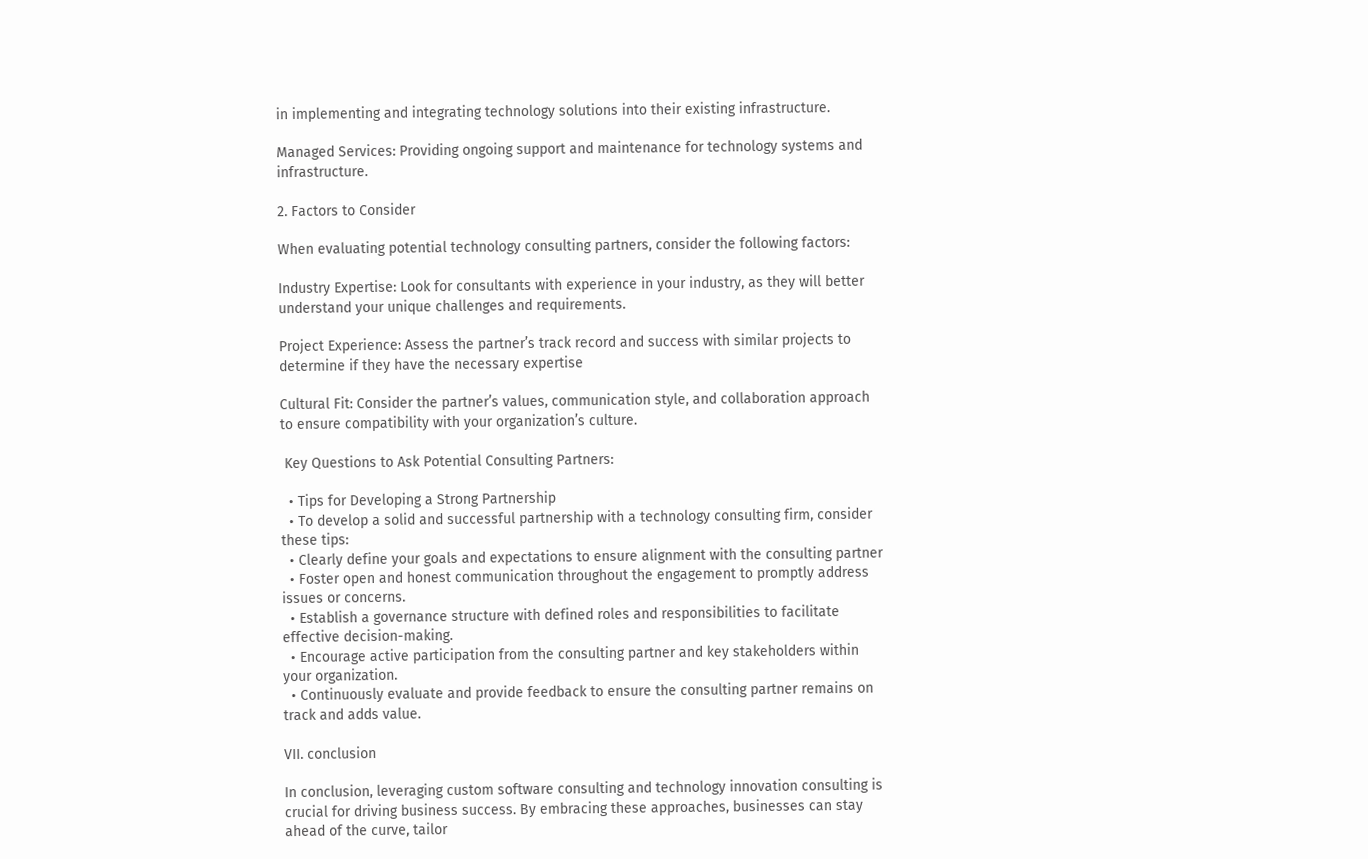in implementing and integrating technology solutions into their existing infrastructure.

Managed Services: Providing ongoing support and maintenance for technology systems and infrastructure.

2. Factors to Consider

When evaluating potential technology consulting partners, consider the following factors:

Industry Expertise: Look for consultants with experience in your industry, as they will better understand your unique challenges and requirements.

Project Experience: Assess the partner’s track record and success with similar projects to determine if they have the necessary expertise

Cultural Fit: Consider the partner’s values, communication style, and collaboration approach to ensure compatibility with your organization’s culture.

 Key Questions to Ask Potential Consulting Partners:

  • Tips for Developing a Strong Partnership
  • To develop a solid and successful partnership with a technology consulting firm, consider these tips:
  • Clearly define your goals and expectations to ensure alignment with the consulting partner
  • Foster open and honest communication throughout the engagement to promptly address issues or concerns.
  • Establish a governance structure with defined roles and responsibilities to facilitate effective decision-making.
  • Encourage active participation from the consulting partner and key stakeholders within your organization.
  • Continuously evaluate and provide feedback to ensure the consulting partner remains on track and adds value.

VII. conclusion

In conclusion, leveraging custom software consulting and technology innovation consulting is crucial for driving business success. By embracing these approaches, businesses can stay ahead of the curve, tailor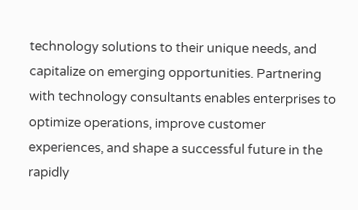technology solutions to their unique needs, and capitalize on emerging opportunities. Partnering with technology consultants enables enterprises to optimize operations, improve customer experiences, and shape a successful future in the rapidly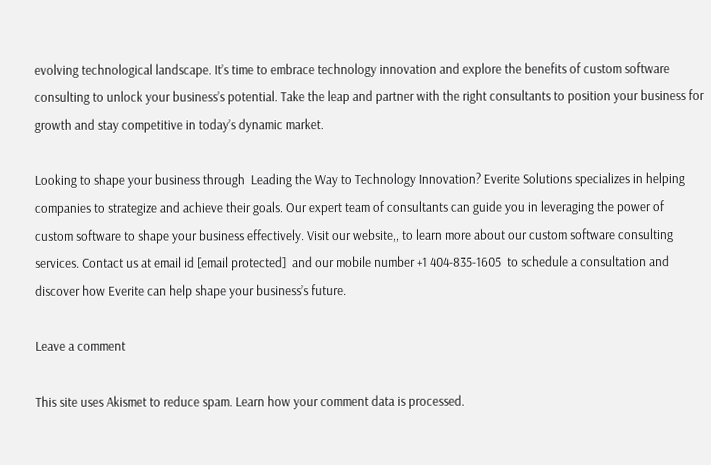evolving technological landscape. It’s time to embrace technology innovation and explore the benefits of custom software consulting to unlock your business’s potential. Take the leap and partner with the right consultants to position your business for growth and stay competitive in today’s dynamic market.

Looking to shape your business through  Leading the Way to Technology Innovation? Everite Solutions specializes in helping companies to strategize and achieve their goals. Our expert team of consultants can guide you in leveraging the power of custom software to shape your business effectively. Visit our website,, to learn more about our custom software consulting services. Contact us at email id [email protected]  and our mobile number +1 404-835-1605  to schedule a consultation and discover how Everite can help shape your business’s future.

Leave a comment

This site uses Akismet to reduce spam. Learn how your comment data is processed.